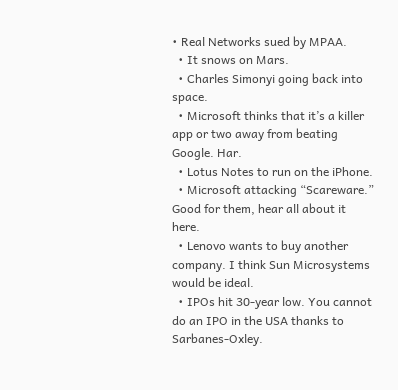• Real Networks sued by MPAA.
  • It snows on Mars.
  • Charles Simonyi going back into space.
  • Microsoft thinks that it’s a killer app or two away from beating Google. Har.
  • Lotus Notes to run on the iPhone.
  • Microsoft attacking “Scareware.” Good for them, hear all about it here.
  • Lenovo wants to buy another company. I think Sun Microsystems would be ideal.
  • IPOs hit 30-year low. You cannot do an IPO in the USA thanks to Sarbanes-Oxley.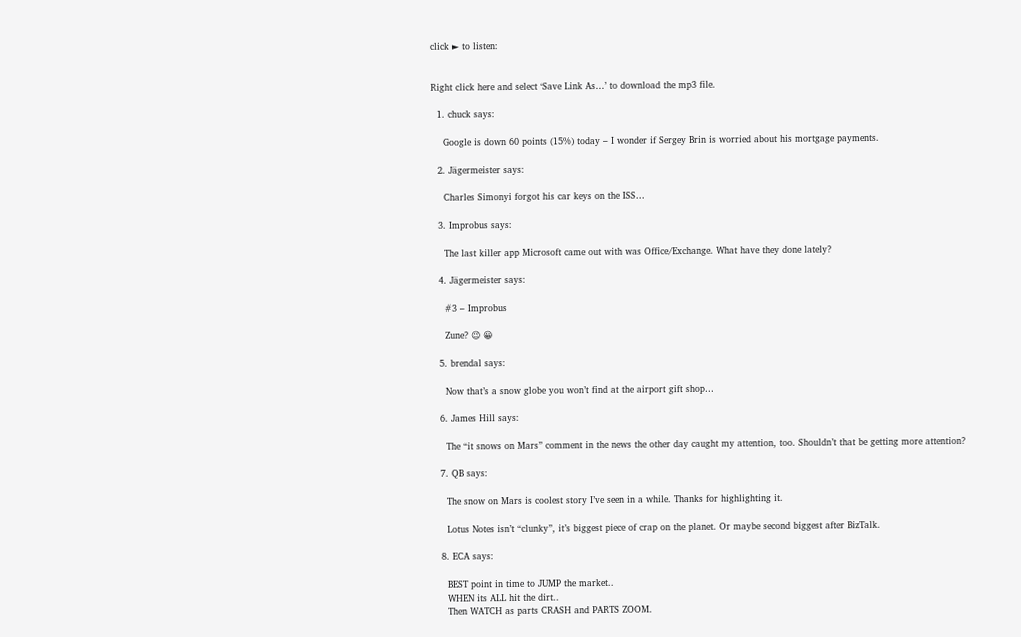click ► to listen:


Right click here and select ‘Save Link As…’ to download the mp3 file.

  1. chuck says:

    Google is down 60 points (15%) today – I wonder if Sergey Brin is worried about his mortgage payments.

  2. Jägermeister says:

    Charles Simonyi forgot his car keys on the ISS…

  3. Improbus says:

    The last killer app Microsoft came out with was Office/Exchange. What have they done lately?

  4. Jägermeister says:

    #3 – Improbus

    Zune? 😉 😀

  5. brendal says:

    Now that’s a snow globe you won’t find at the airport gift shop…

  6. James Hill says:

    The “it snows on Mars” comment in the news the other day caught my attention, too. Shouldn’t that be getting more attention?

  7. QB says:

    The snow on Mars is coolest story I’ve seen in a while. Thanks for highlighting it.

    Lotus Notes isn’t “clunky”, it’s biggest piece of crap on the planet. Or maybe second biggest after BizTalk.

  8. ECA says:

    BEST point in time to JUMP the market..
    WHEN its ALL hit the dirt..
    Then WATCH as parts CRASH and PARTS ZOOM.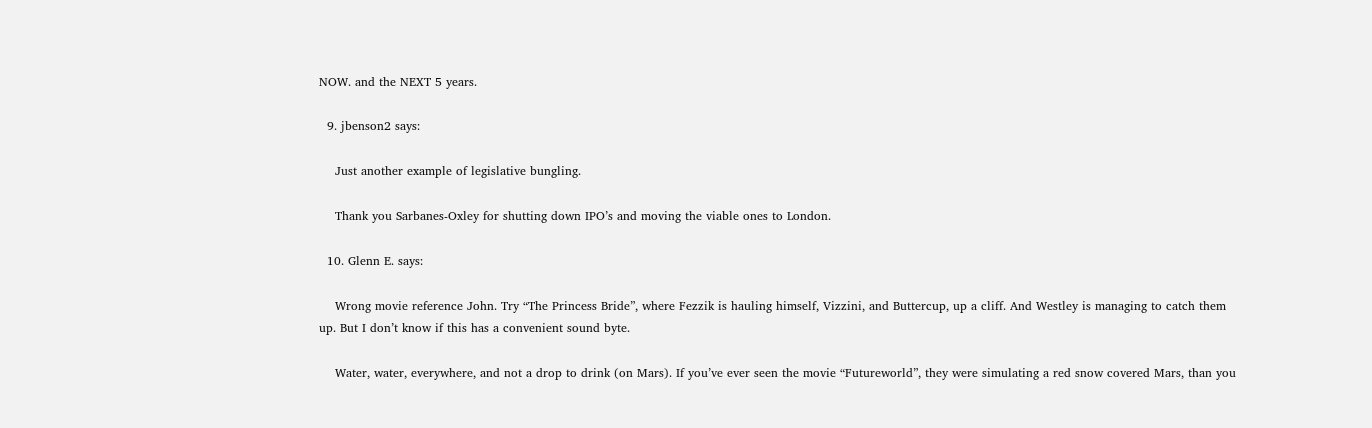NOW. and the NEXT 5 years.

  9. jbenson2 says:

    Just another example of legislative bungling.

    Thank you Sarbanes-Oxley for shutting down IPO’s and moving the viable ones to London.

  10. Glenn E. says:

    Wrong movie reference John. Try “The Princess Bride”, where Fezzik is hauling himself, Vizzini, and Buttercup, up a cliff. And Westley is managing to catch them up. But I don’t know if this has a convenient sound byte.

    Water, water, everywhere, and not a drop to drink (on Mars). If you’ve ever seen the movie “Futureworld”, they were simulating a red snow covered Mars, than you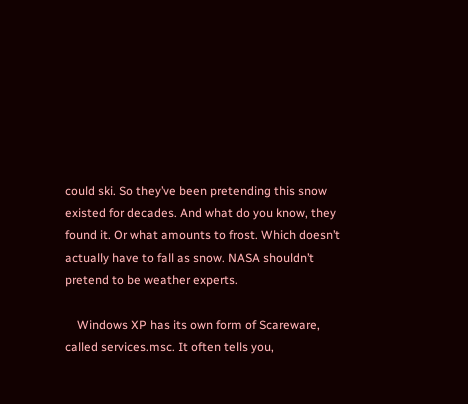could ski. So they’ve been pretending this snow existed for decades. And what do you know, they found it. Or what amounts to frost. Which doesn’t actually have to fall as snow. NASA shouldn’t pretend to be weather experts.

    Windows XP has its own form of Scareware, called services.msc. It often tells you,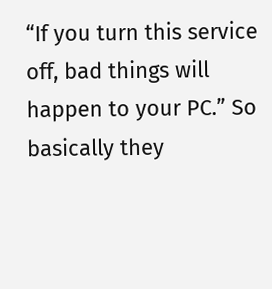“If you turn this service off, bad things will happen to your PC.” So basically they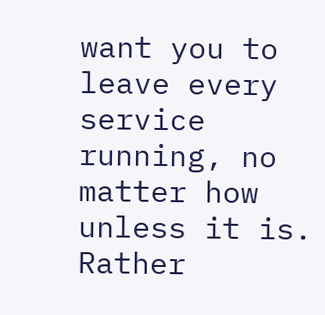want you to leave every service running, no matter how unless it is. Rather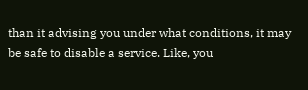than it advising you under what conditions, it may be safe to disable a service. Like, you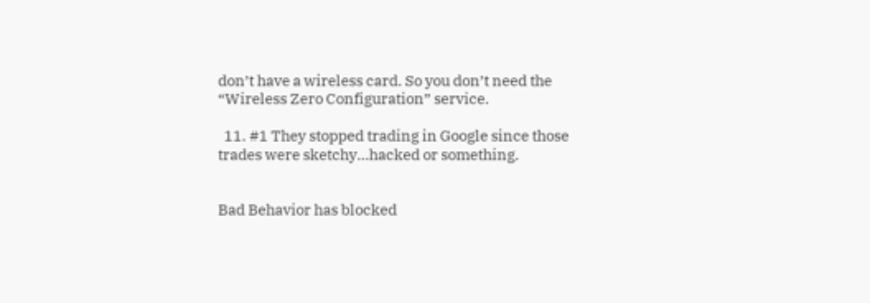don’t have a wireless card. So you don’t need the “Wireless Zero Configuration” service.

  11. #1 They stopped trading in Google since those trades were sketchy…hacked or something.


Bad Behavior has blocked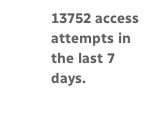13752 access attempts in the last 7 days.